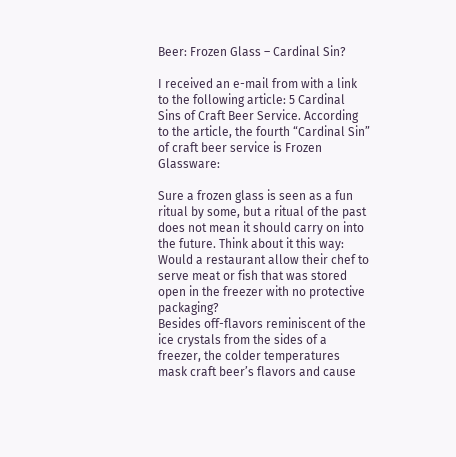Beer: Frozen Glass – Cardinal Sin?

I received an e-mail from with a link to the following article: 5 Cardinal Sins of Craft Beer Service. According to the article, the fourth “Cardinal Sin” of craft beer service is Frozen Glassware:

Sure a frozen glass is seen as a fun ritual by some, but a ritual of the past does not mean it should carry on into the future. Think about it this way: Would a restaurant allow their chef to serve meat or fish that was stored open in the freezer with no protective packaging?
Besides off-flavors reminiscent of the ice crystals from the sides of a freezer, the colder temperatures mask craft beer’s flavors and cause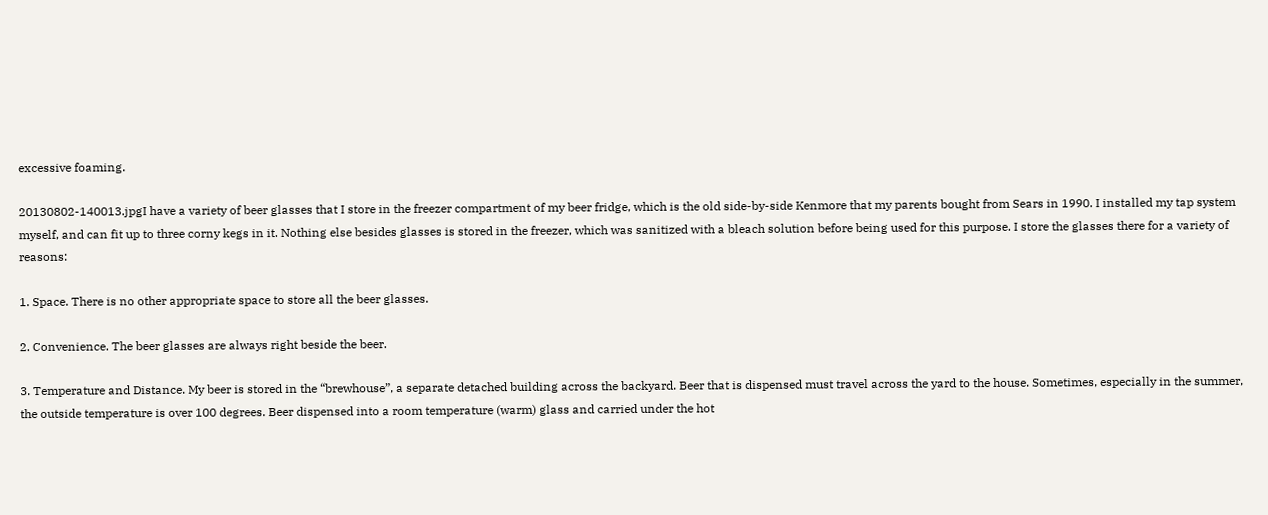excessive foaming.

20130802-140013.jpgI have a variety of beer glasses that I store in the freezer compartment of my beer fridge, which is the old side-by-side Kenmore that my parents bought from Sears in 1990. I installed my tap system myself, and can fit up to three corny kegs in it. Nothing else besides glasses is stored in the freezer, which was sanitized with a bleach solution before being used for this purpose. I store the glasses there for a variety of reasons:

1. Space. There is no other appropriate space to store all the beer glasses.

2. Convenience. The beer glasses are always right beside the beer.

3. Temperature and Distance. My beer is stored in the “brewhouse”, a separate detached building across the backyard. Beer that is dispensed must travel across the yard to the house. Sometimes, especially in the summer, the outside temperature is over 100 degrees. Beer dispensed into a room temperature (warm) glass and carried under the hot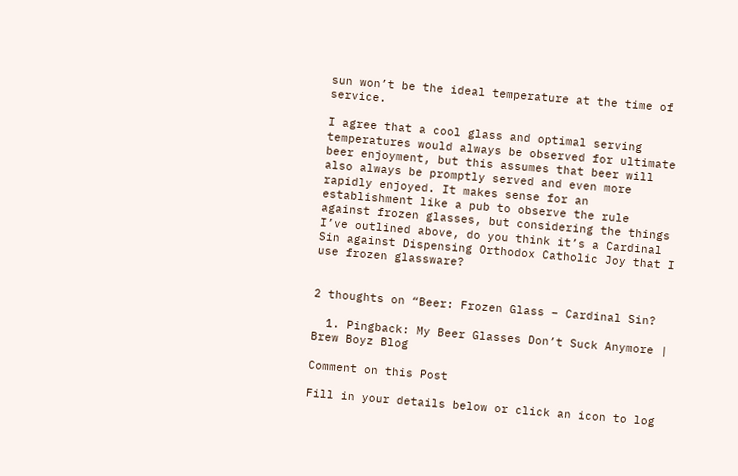sun won’t be the ideal temperature at the time of service.

I agree that a cool glass and optimal serving temperatures would always be observed for ultimate beer enjoyment, but this assumes that beer will also always be promptly served and even more rapidly enjoyed. It makes sense for an establishment like a pub to observe the rule against frozen glasses, but considering the things I’ve outlined above, do you think it’s a Cardinal Sin against Dispensing Orthodox Catholic Joy that I use frozen glassware?


2 thoughts on “Beer: Frozen Glass – Cardinal Sin?

  1. Pingback: My Beer Glasses Don’t Suck Anymore | Brew Boyz Blog

Comment on this Post

Fill in your details below or click an icon to log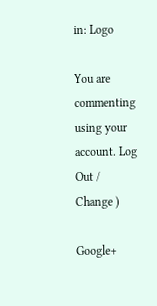in: Logo

You are commenting using your account. Log Out /  Change )

Google+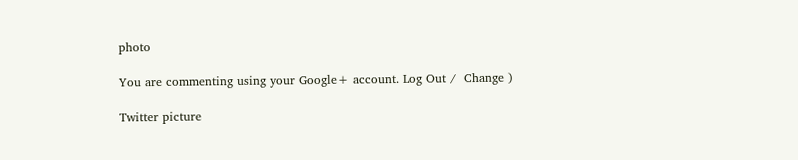photo

You are commenting using your Google+ account. Log Out /  Change )

Twitter picture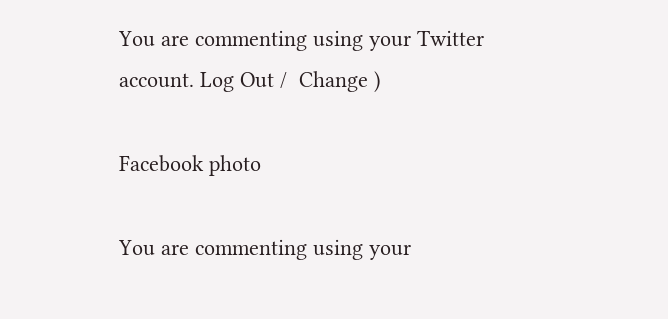You are commenting using your Twitter account. Log Out /  Change )

Facebook photo

You are commenting using your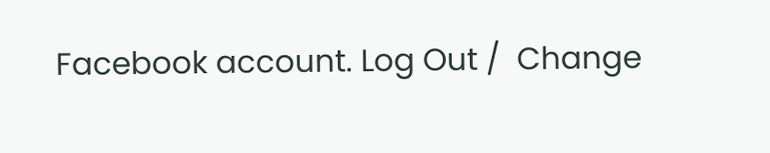Facebook account. Log Out /  Change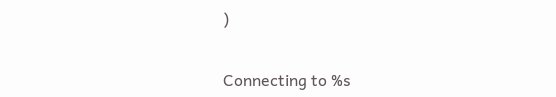)


Connecting to %s